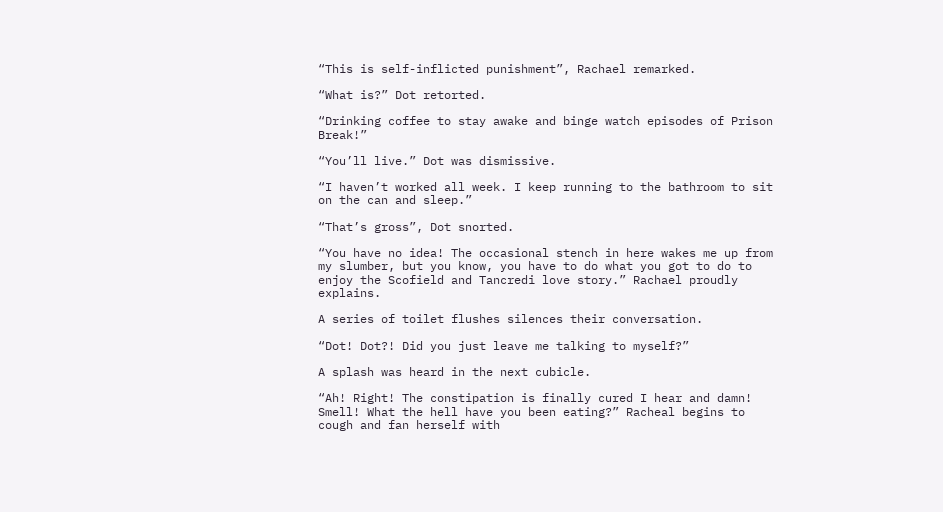“This is self-inflicted punishment”, Rachael remarked.

“What is?” Dot retorted.

“Drinking coffee to stay awake and binge watch episodes of Prison Break!”

“You’ll live.” Dot was dismissive.

“I haven’t worked all week. I keep running to the bathroom to sit on the can and sleep.”

“That’s gross”, Dot snorted.

“You have no idea! The occasional stench in here wakes me up from my slumber, but you know, you have to do what you got to do to enjoy the Scofield and Tancredi love story.” Rachael proudly explains.

A series of toilet flushes silences their conversation.

“Dot! Dot?! Did you just leave me talking to myself?”

A splash was heard in the next cubicle.

“Ah! Right! The constipation is finally cured I hear and damn! Smell! What the hell have you been eating?” Racheal begins to cough and fan herself with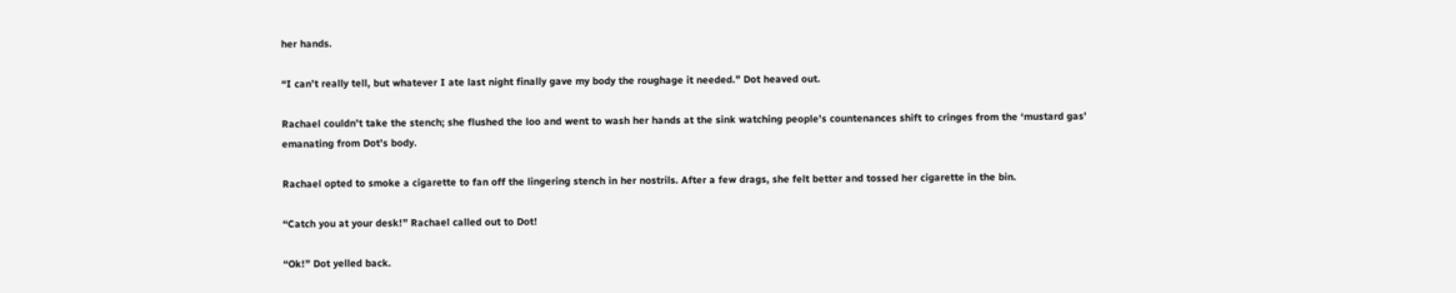her hands.

“I can’t really tell, but whatever I ate last night finally gave my body the roughage it needed.” Dot heaved out.

Rachael couldn’t take the stench; she flushed the loo and went to wash her hands at the sink watching people’s countenances shift to cringes from the ‘mustard gas’ emanating from Dot’s body.

Rachael opted to smoke a cigarette to fan off the lingering stench in her nostrils. After a few drags, she felt better and tossed her cigarette in the bin.

“Catch you at your desk!” Rachael called out to Dot!

“Ok!” Dot yelled back.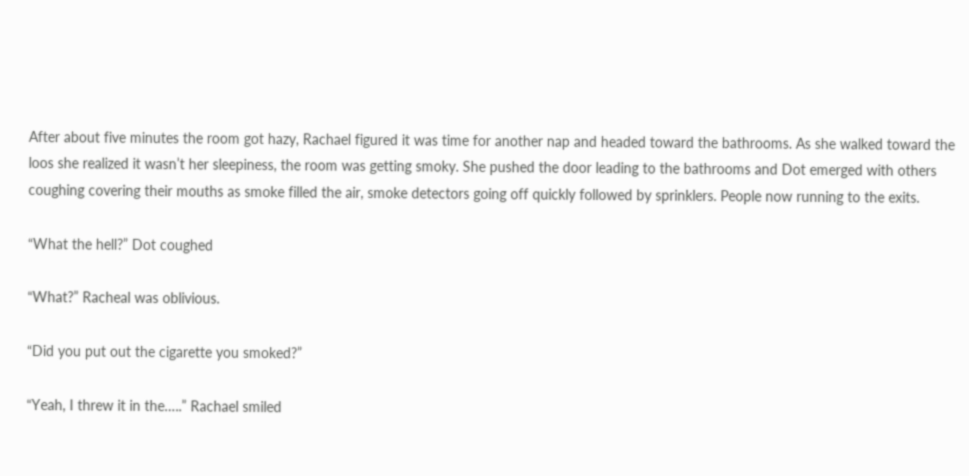After about five minutes the room got hazy, Rachael figured it was time for another nap and headed toward the bathrooms. As she walked toward the loos she realized it wasn’t her sleepiness, the room was getting smoky. She pushed the door leading to the bathrooms and Dot emerged with others coughing covering their mouths as smoke filled the air, smoke detectors going off quickly followed by sprinklers. People now running to the exits.

“What the hell?” Dot coughed

“What?” Racheal was oblivious.

“Did you put out the cigarette you smoked?”

“Yeah, I threw it in the…..” Rachael smiled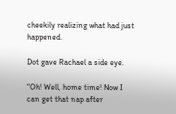cheekily realizing what had just happened.

Dot gave Rachael a side eye.

“Oh! Well, home time! Now I can get that nap after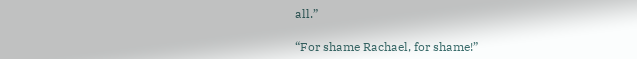all.”

“For shame Rachael, for shame!”